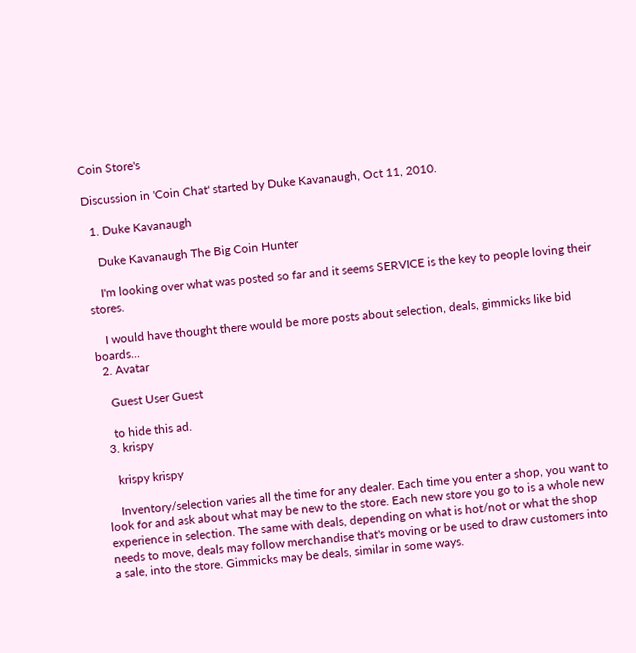Coin Store's

Discussion in 'Coin Chat' started by Duke Kavanaugh, Oct 11, 2010.

  1. Duke Kavanaugh

    Duke Kavanaugh The Big Coin Hunter

    I'm looking over what was posted so far and it seems SERVICE is the key to people loving their stores.

    I would have thought there would be more posts about selection, deals, gimmicks like bid boards...
  2. Avatar

    Guest User Guest

    to hide this ad.
  3. krispy

    krispy krispy

    Inventory/selection varies all the time for any dealer. Each time you enter a shop, you want to look for and ask about what may be new to the store. Each new store you go to is a whole new experience in selection. The same with deals, depending on what is hot/not or what the shop needs to move, deals may follow merchandise that's moving or be used to draw customers into a sale, into the store. Gimmicks may be deals, similar in some ways.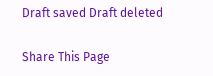Draft saved Draft deleted

Share This Page